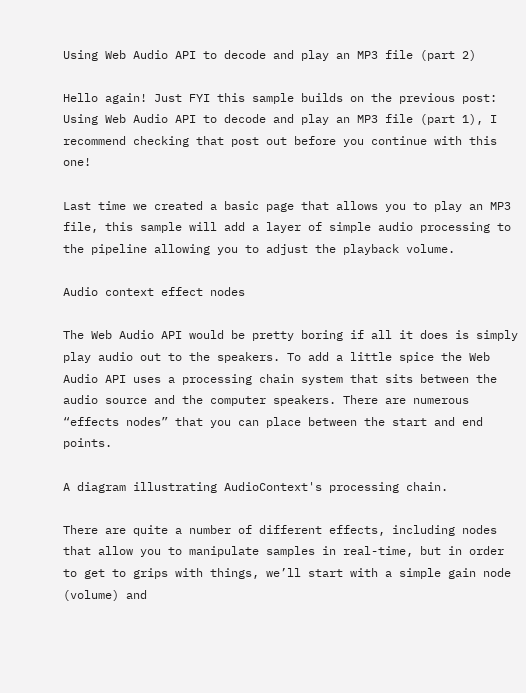Using Web Audio API to decode and play an MP3 file (part 2)

Hello again! Just FYI this sample builds on the previous post: Using Web Audio API to decode and play an MP3 file (part 1), I recommend checking that post out before you continue with this one!

Last time we created a basic page that allows you to play an MP3 file, this sample will add a layer of simple audio processing to the pipeline allowing you to adjust the playback volume.

Audio context effect nodes

The Web Audio API would be pretty boring if all it does is simply play audio out to the speakers. To add a little spice the Web Audio API uses a processing chain system that sits between the audio source and the computer speakers. There are numerous “effects nodes” that you can place between the start and end points.

A diagram illustrating AudioContext's processing chain.

There are quite a number of different effects, including nodes that allow you to manipulate samples in real-time, but in order to get to grips with things, we’ll start with a simple gain node (volume) and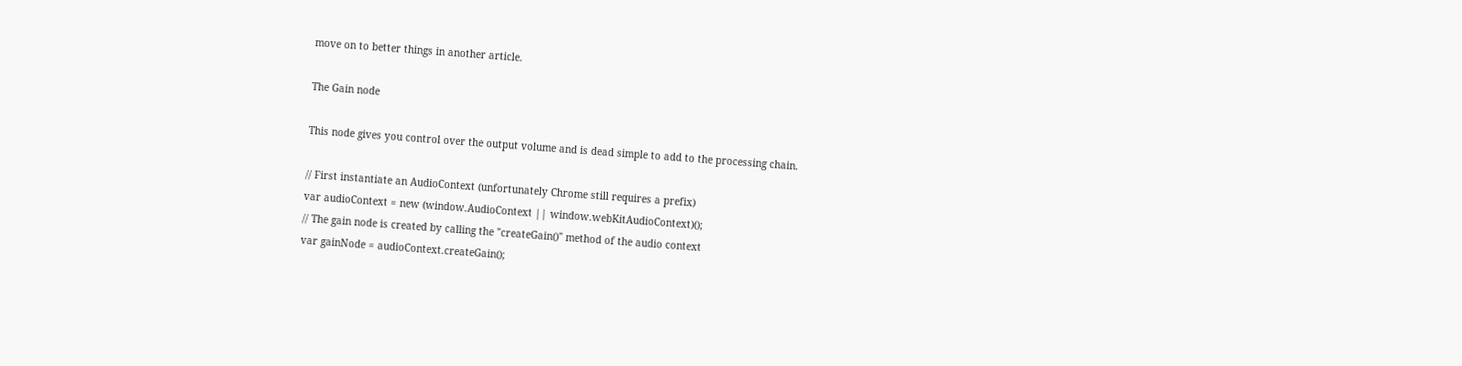move on to better things in another article.

The Gain node

This node gives you control over the output volume and is dead simple to add to the processing chain.

// First instantiate an AudioContext (unfortunately Chrome still requires a prefix)
var audioContext = new (window.AudioContext || window.webKitAudioContext)();
// The gain node is created by calling the "createGain()" method of the audio context
var gainNode = audioContext.createGain();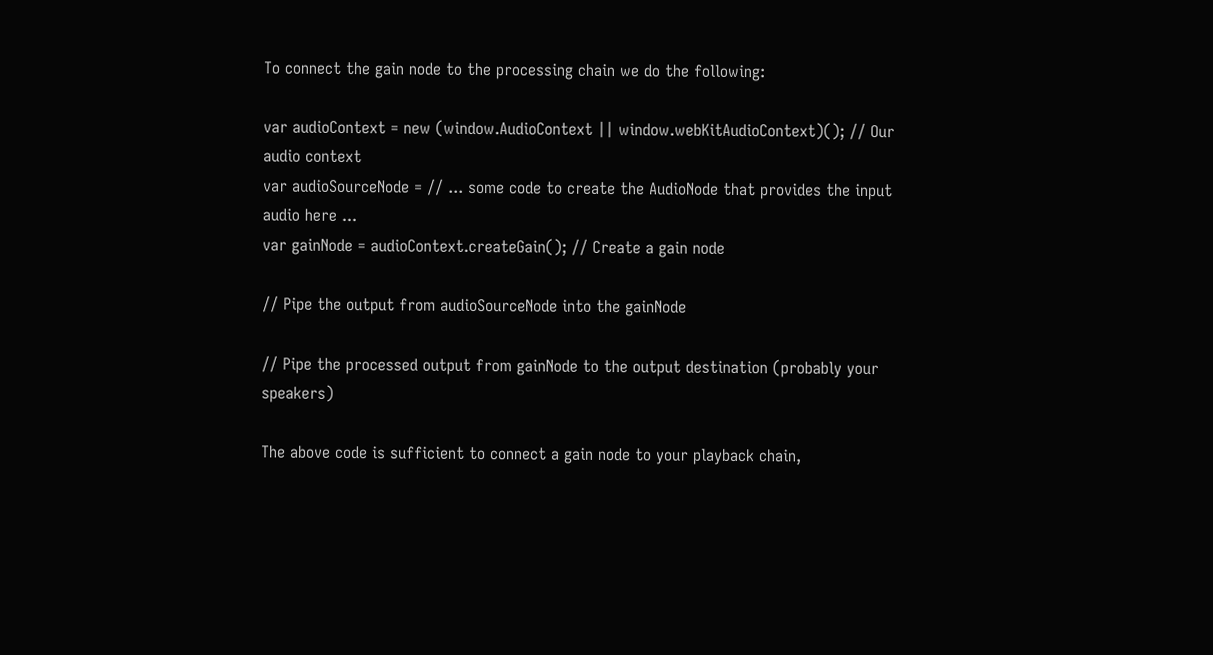To connect the gain node to the processing chain we do the following:

var audioContext = new (window.AudioContext || window.webKitAudioContext)(); // Our audio context
var audioSourceNode = // ... some code to create the AudioNode that provides the input audio here ...
var gainNode = audioContext.createGain(); // Create a gain node

// Pipe the output from audioSourceNode into the gainNode

// Pipe the processed output from gainNode to the output destination (probably your speakers)

The above code is sufficient to connect a gain node to your playback chain,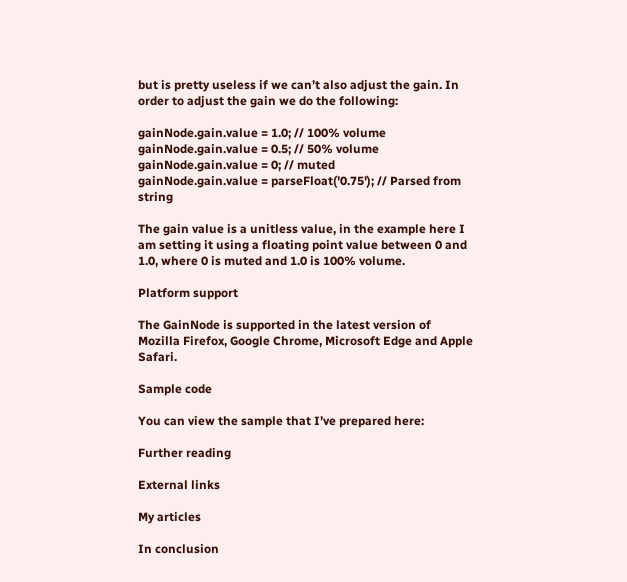but is pretty useless if we can’t also adjust the gain. In order to adjust the gain we do the following:

gainNode.gain.value = 1.0; // 100% volume
gainNode.gain.value = 0.5; // 50% volume
gainNode.gain.value = 0; // muted
gainNode.gain.value = parseFloat('0.75'); // Parsed from string

The gain value is a unitless value, in the example here I am setting it using a floating point value between 0 and 1.0, where 0 is muted and 1.0 is 100% volume.

Platform support

The GainNode is supported in the latest version of Mozilla Firefox, Google Chrome, Microsoft Edge and Apple Safari.

Sample code

You can view the sample that I’ve prepared here:

Further reading

External links

My articles

In conclusion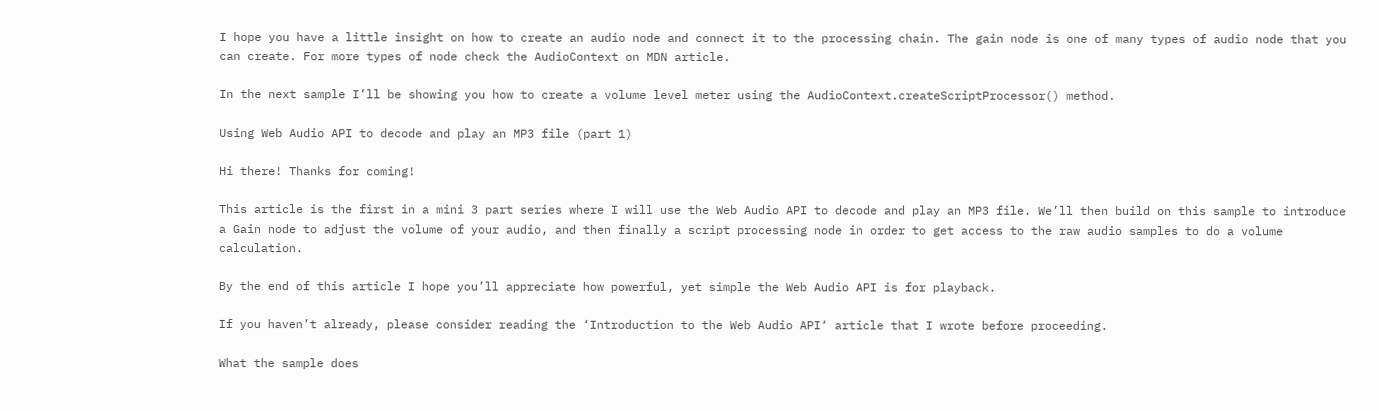I hope you have a little insight on how to create an audio node and connect it to the processing chain. The gain node is one of many types of audio node that you can create. For more types of node check the AudioContext on MDN article.

In the next sample I’ll be showing you how to create a volume level meter using the AudioContext.createScriptProcessor() method.

Using Web Audio API to decode and play an MP3 file (part 1)

Hi there! Thanks for coming!

This article is the first in a mini 3 part series where I will use the Web Audio API to decode and play an MP3 file. We’ll then build on this sample to introduce a Gain node to adjust the volume of your audio, and then finally a script processing node in order to get access to the raw audio samples to do a volume calculation.

By the end of this article I hope you’ll appreciate how powerful, yet simple the Web Audio API is for playback.

If you haven’t already, please consider reading the ‘Introduction to the Web Audio API‘ article that I wrote before proceeding.

What the sample does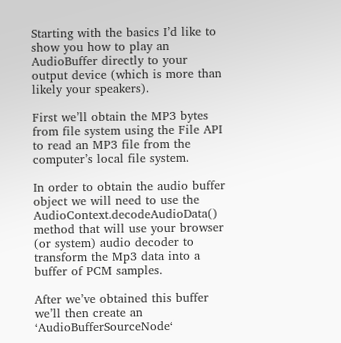Starting with the basics I’d like to show you how to play an AudioBuffer directly to your output device (which is more than likely your speakers).

First we’ll obtain the MP3 bytes from file system using the File API to read an MP3 file from the computer’s local file system.

In order to obtain the audio buffer object we will need to use the AudioContext.decodeAudioData() method that will use your browser (or system) audio decoder to transform the Mp3 data into a buffer of PCM samples.

After we’ve obtained this buffer we’ll then create an ‘AudioBufferSourceNode‘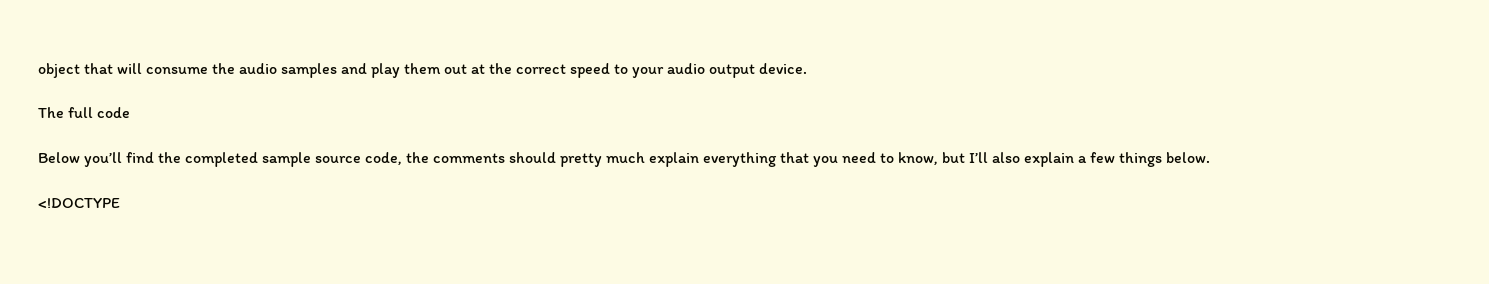object that will consume the audio samples and play them out at the correct speed to your audio output device.

The full code

Below you’ll find the completed sample source code, the comments should pretty much explain everything that you need to know, but I’ll also explain a few things below.

<!DOCTYPE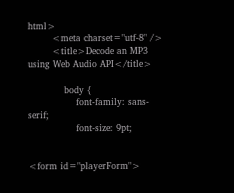html>
        <meta charset="utf-8" />
        <title>Decode an MP3 using Web Audio API</title>

            body {
                font-family: sans-serif;
                font-size: 9pt;


<form id="playerForm">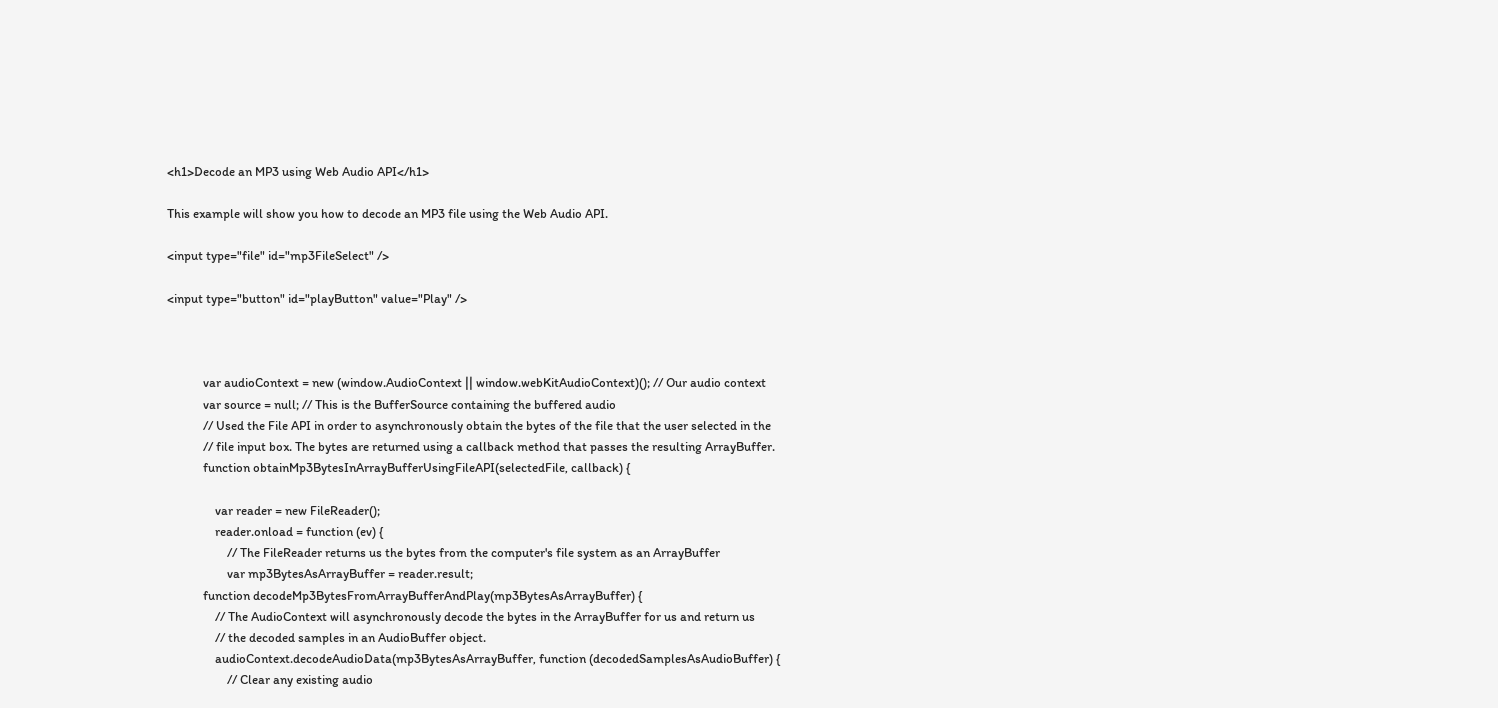<h1>Decode an MP3 using Web Audio API</h1>

This example will show you how to decode an MP3 file using the Web Audio API.

<input type="file" id="mp3FileSelect" />

<input type="button" id="playButton" value="Play" />



            var audioContext = new (window.AudioContext || window.webKitAudioContext)(); // Our audio context
            var source = null; // This is the BufferSource containing the buffered audio
            // Used the File API in order to asynchronously obtain the bytes of the file that the user selected in the
            // file input box. The bytes are returned using a callback method that passes the resulting ArrayBuffer.
            function obtainMp3BytesInArrayBufferUsingFileAPI(selectedFile, callback) {

                var reader = new FileReader();
                reader.onload = function (ev) {
                    // The FileReader returns us the bytes from the computer's file system as an ArrayBuffer
                    var mp3BytesAsArrayBuffer = reader.result;
            function decodeMp3BytesFromArrayBufferAndPlay(mp3BytesAsArrayBuffer) {
                // The AudioContext will asynchronously decode the bytes in the ArrayBuffer for us and return us
                // the decoded samples in an AudioBuffer object.
                audioContext.decodeAudioData(mp3BytesAsArrayBuffer, function (decodedSamplesAsAudioBuffer) {
                    // Clear any existing audio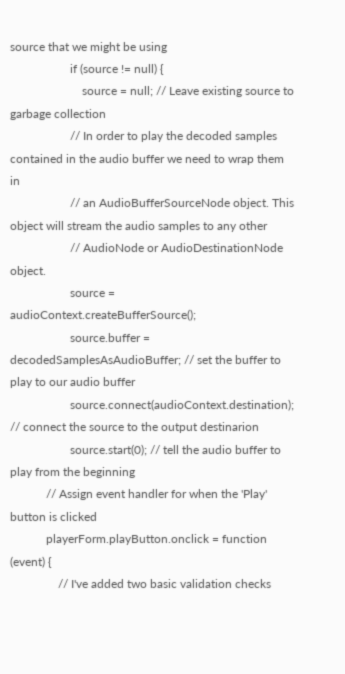source that we might be using
                    if (source != null) {
                        source = null; // Leave existing source to garbage collection
                    // In order to play the decoded samples contained in the audio buffer we need to wrap them in
                    // an AudioBufferSourceNode object. This object will stream the audio samples to any other
                    // AudioNode or AudioDestinationNode object.
                    source = audioContext.createBufferSource();
                    source.buffer = decodedSamplesAsAudioBuffer; // set the buffer to play to our audio buffer
                    source.connect(audioContext.destination); // connect the source to the output destinarion
                    source.start(0); // tell the audio buffer to play from the beginning
            // Assign event handler for when the 'Play' button is clicked
            playerForm.playButton.onclick = function (event) {
                // I've added two basic validation checks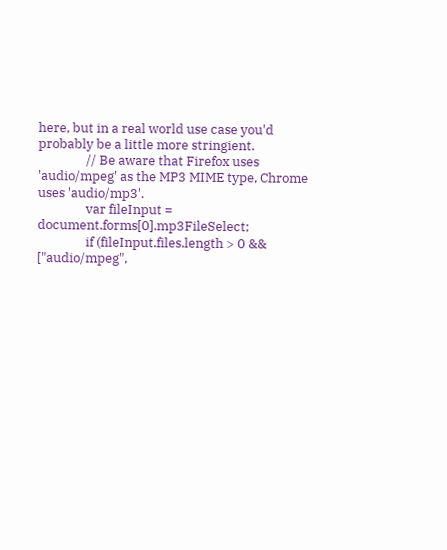here, but in a real world use case you'd probably be a little more stringient.
                // Be aware that Firefox uses 'audio/mpeg' as the MP3 MIME type, Chrome uses 'audio/mp3'.
                var fileInput = document.forms[0].mp3FileSelect;
                if (fileInput.files.length > 0 && ["audio/mpeg",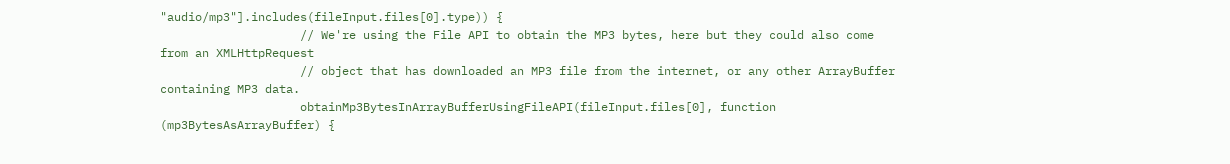"audio/mp3"].includes(fileInput.files[0].type)) {
                    // We're using the File API to obtain the MP3 bytes, here but they could also come from an XMLHttpRequest
                    // object that has downloaded an MP3 file from the internet, or any other ArrayBuffer containing MP3 data.
                    obtainMp3BytesInArrayBufferUsingFileAPI(fileInput.files[0], function (mp3BytesAsArrayBuffer) {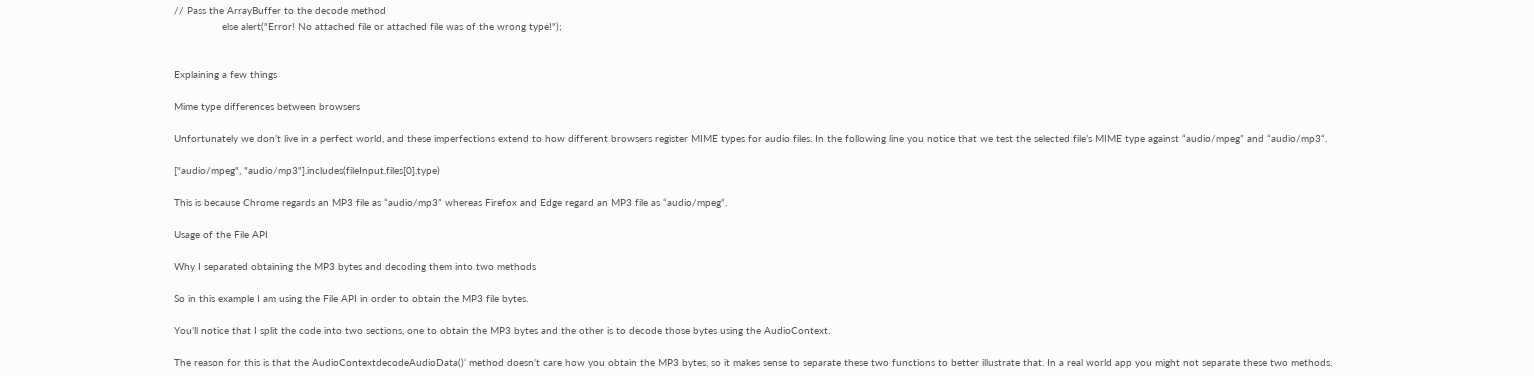// Pass the ArrayBuffer to the decode method
                else alert("Error! No attached file or attached file was of the wrong type!");


Explaining a few things

Mime type differences between browsers

Unfortunately we don’t live in a perfect world, and these imperfections extend to how different browsers register MIME types for audio files. In the following line you notice that we test the selected file’s MIME type against “audio/mpeg” and “audio/mp3“.

["audio/mpeg", "audio/mp3"].includes(fileInput.files[0].type)

This is because Chrome regards an MP3 file as “audio/mp3” whereas Firefox and Edge regard an MP3 file as “audio/mpeg“.

Usage of the File API

Why I separated obtaining the MP3 bytes and decoding them into two methods

So in this example I am using the File API in order to obtain the MP3 file bytes.

You’ll notice that I split the code into two sections, one to obtain the MP3 bytes and the other is to decode those bytes using the AudioContext.

The reason for this is that the AudioContextdecodeAudioData()‘ method doesn’t care how you obtain the MP3 bytes, so it makes sense to separate these two functions to better illustrate that. In a real world app you might not separate these two methods.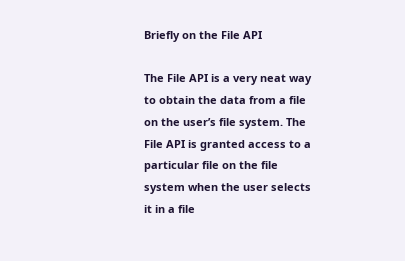Briefly on the File API

The File API is a very neat way to obtain the data from a file on the user’s file system. The File API is granted access to a particular file on the file system when the user selects it in a file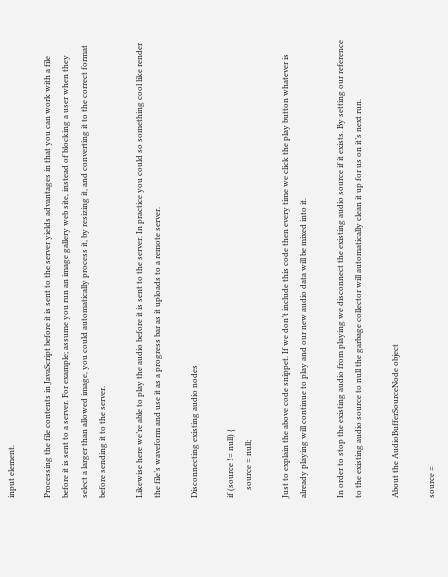input element.

Processing the file contents in JavaScript before it is sent to the server yields advantages in that you can work with a file before it is sent to a server. For example; assume you run an image gallery web site, instead of blocking a user when they select a larger than allowed image, you could automatically process it, by resizing it, and converting it to the correct format before sending it to the server.

Likewise here we’re able to play the audio before it is sent to the server. In practice you could so something cool like render the file’s waveform and use it as a progress bar as it uploads to a remote server.

Disconnecting existing audio nodes

if (source != null) {
    source = null;

Just to explain the above code snippet. If we don’t include this code then every time we click the play button whatever is already playing will continue to play and our new audio data will be mixed into it.

In order to stop the existing audio from playing we disconnect the existing audio source if it exists. By setting our reference to the existing audio source to null the garbage collector will automatically clean it up for us on it’s next run.

About the AudioBufferSourceNode object

source =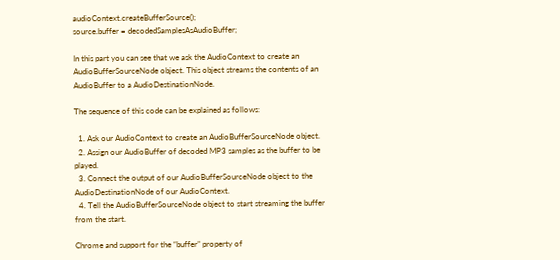audioContext.createBufferSource();
source.buffer = decodedSamplesAsAudioBuffer;

In this part you can see that we ask the AudioContext to create an AudioBufferSourceNode object. This object streams the contents of an AudioBuffer to a AudioDestinationNode.

The sequence of this code can be explained as follows:

  1. Ask our AudioContext to create an AudioBufferSourceNode object.
  2. Assign our AudioBuffer of decoded MP3 samples as the buffer to be played.
  3. Connect the output of our AudioBufferSourceNode object to the AudioDestinationNode of our AudioContext.
  4. Tell the AudioBufferSourceNode object to start streaming the buffer from the start.

Chrome and support for the “buffer” property of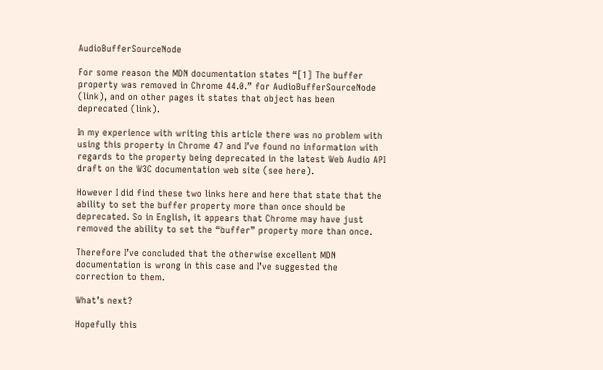AudioBufferSourceNode

For some reason the MDN documentation states “[1] The buffer property was removed in Chrome 44.0.” for AudioBufferSourceNode (link), and on other pages it states that object has been deprecated (link).

In my experience with writing this article there was no problem with using this property in Chrome 47 and I’ve found no information with regards to the property being deprecated in the latest Web Audio API draft on the W3C documentation web site (see here).

However I did find these two links here and here that state that the ability to set the buffer property more than once should be deprecated. So in English, it appears that Chrome may have just removed the ability to set the “buffer” property more than once.

Therefore I’ve concluded that the otherwise excellent MDN documentation is wrong in this case and I’ve suggested the correction to them.

What’s next?

Hopefully this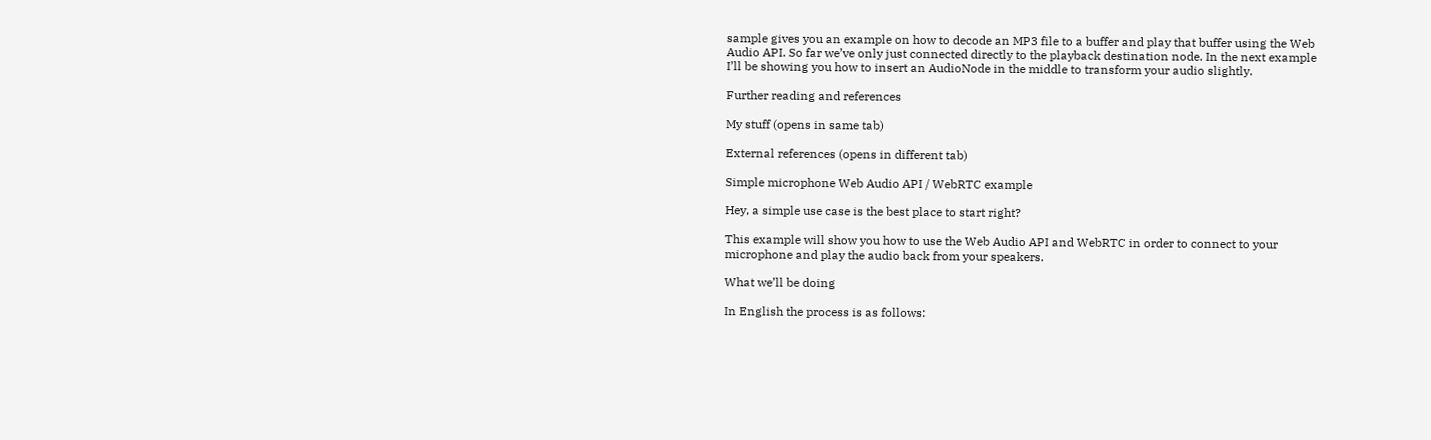sample gives you an example on how to decode an MP3 file to a buffer and play that buffer using the Web Audio API. So far we’ve only just connected directly to the playback destination node. In the next example I’ll be showing you how to insert an AudioNode in the middle to transform your audio slightly.

Further reading and references

My stuff (opens in same tab)

External references (opens in different tab)

Simple microphone Web Audio API / WebRTC example

Hey, a simple use case is the best place to start right?

This example will show you how to use the Web Audio API and WebRTC in order to connect to your microphone and play the audio back from your speakers.

What we’ll be doing

In English the process is as follows: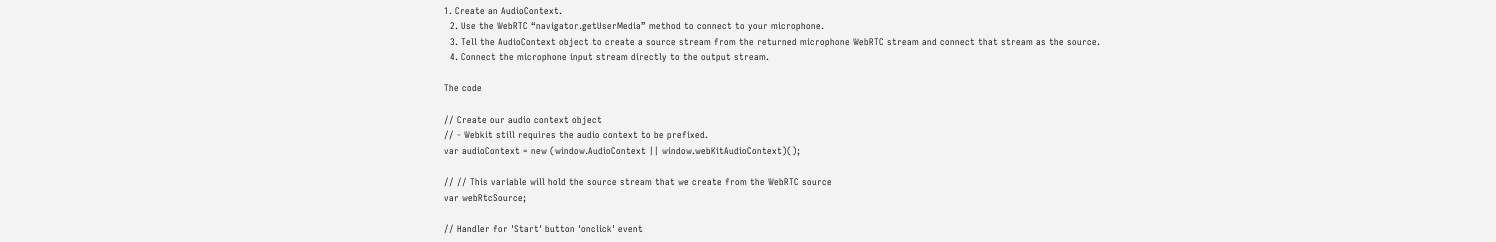1. Create an AudioContext.
  2. Use the WebRTC “navigator.getUserMedia” method to connect to your microphone.
  3. Tell the AudioContext object to create a source stream from the returned microphone WebRTC stream and connect that stream as the source.
  4. Connect the microphone input stream directly to the output stream.

The code

// Create our audio context object
// - Webkit still requires the audio context to be prefixed.
var audioContext = new (window.AudioContext || window.webKitAudioContext)();

// // This variable will hold the source stream that we create from the WebRTC source
var webRtcSource;

// Handler for 'Start' button 'onclick' event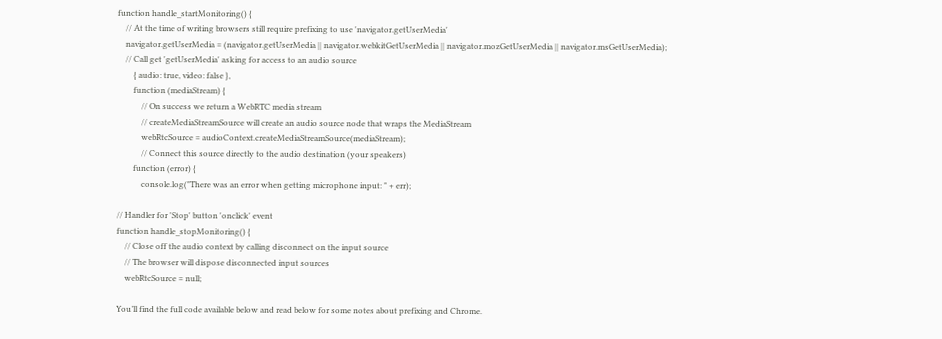function handle_startMonitoring() {
    // At the time of writing browsers still require prefixing to use 'navigator.getUserMedia'
    navigator.getUserMedia = (navigator.getUserMedia || navigator.webkitGetUserMedia || navigator.mozGetUserMedia || navigator.msGetUserMedia);
    // Call get 'getUserMedia' asking for access to an audio source
        { audio: true, video: false },
        function (mediaStream) {
            // On success we return a WebRTC media stream
            // createMediaStreamSource will create an audio source node that wraps the MediaStream
            webRtcSource = audioContext.createMediaStreamSource(mediaStream);
            // Connect this source directly to the audio destination (your speakers)
        function (error) {
            console.log("There was an error when getting microphone input: " + err);

// Handler for 'Stop' button 'onclick' event
function handle_stopMonitoring() {
    // Close off the audio context by calling disconnect on the input source
    // The browser will dispose disconnected input sources
    webRtcSource = null;

You’ll find the full code available below and read below for some notes about prefixing and Chrome.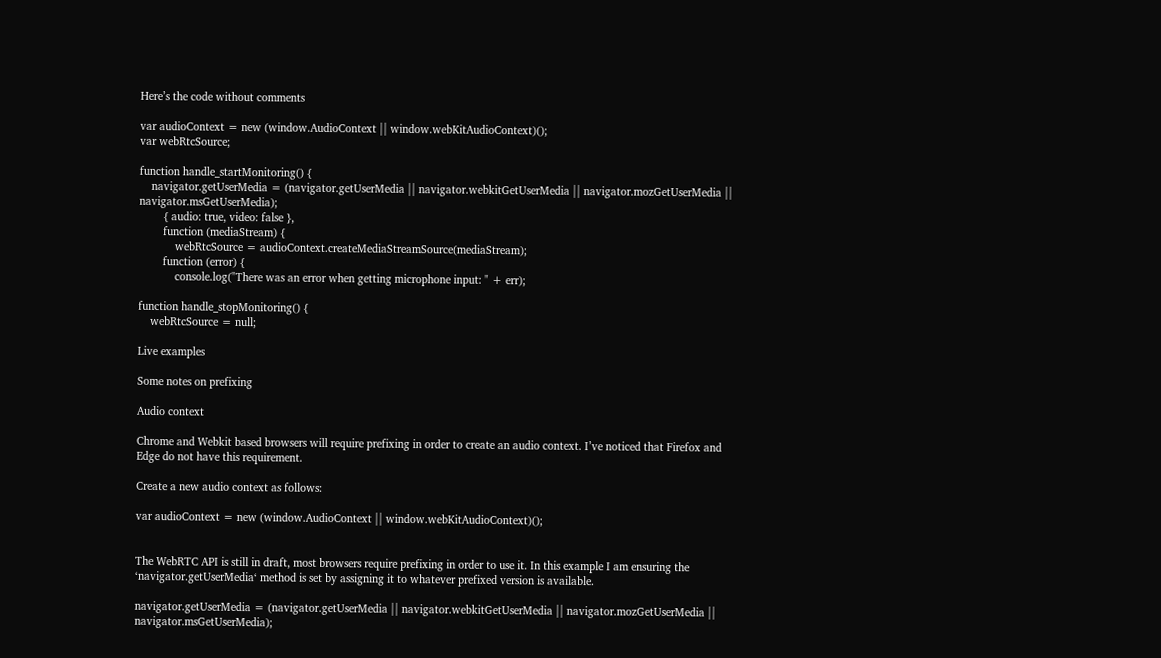Here’s the code without comments

var audioContext = new (window.AudioContext || window.webKitAudioContext)();
var webRtcSource;

function handle_startMonitoring() {
    navigator.getUserMedia = (navigator.getUserMedia || navigator.webkitGetUserMedia || navigator.mozGetUserMedia || navigator.msGetUserMedia);
        { audio: true, video: false },
        function (mediaStream) {
            webRtcSource = audioContext.createMediaStreamSource(mediaStream);
        function (error) {
            console.log("There was an error when getting microphone input: " + err);

function handle_stopMonitoring() {
    webRtcSource = null;

Live examples

Some notes on prefixing

Audio context

Chrome and Webkit based browsers will require prefixing in order to create an audio context. I’ve noticed that Firefox and Edge do not have this requirement.

Create a new audio context as follows:

var audioContext = new (window.AudioContext || window.webKitAudioContext)();


The WebRTC API is still in draft, most browsers require prefixing in order to use it. In this example I am ensuring the ‘navigator.getUserMedia‘ method is set by assigning it to whatever prefixed version is available.

navigator.getUserMedia = (navigator.getUserMedia || navigator.webkitGetUserMedia || navigator.mozGetUserMedia || navigator.msGetUserMedia);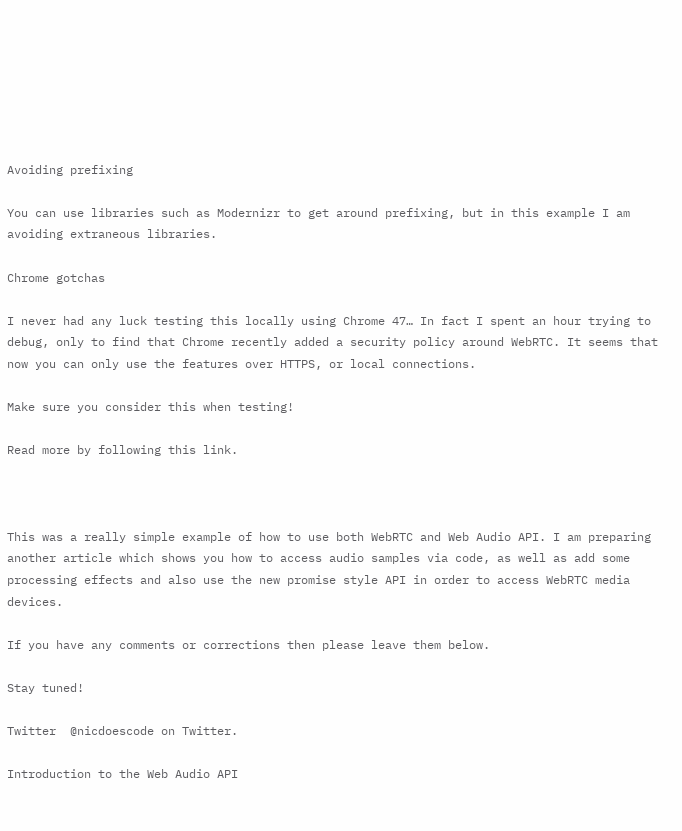Avoiding prefixing

You can use libraries such as Modernizr to get around prefixing, but in this example I am avoiding extraneous libraries.

Chrome gotchas

I never had any luck testing this locally using Chrome 47… In fact I spent an hour trying to debug, only to find that Chrome recently added a security policy around WebRTC. It seems that now you can only use the features over HTTPS, or local connections.

Make sure you consider this when testing!

Read more by following this link.



This was a really simple example of how to use both WebRTC and Web Audio API. I am preparing another article which shows you how to access audio samples via code, as well as add some processing effects and also use the new promise style API in order to access WebRTC media devices.

If you have any comments or corrections then please leave them below.

Stay tuned!

Twitter  @nicdoescode on Twitter.

Introduction to the Web Audio API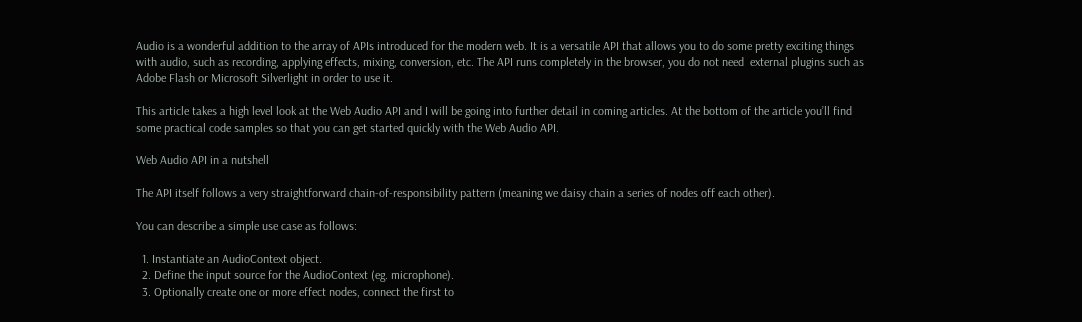Audio is a wonderful addition to the array of APIs introduced for the modern web. It is a versatile API that allows you to do some pretty exciting things with audio, such as recording, applying effects, mixing, conversion, etc. The API runs completely in the browser, you do not need  external plugins such as Adobe Flash or Microsoft Silverlight in order to use it.

This article takes a high level look at the Web Audio API and I will be going into further detail in coming articles. At the bottom of the article you’ll find some practical code samples so that you can get started quickly with the Web Audio API.

Web Audio API in a nutshell

The API itself follows a very straightforward chain-of-responsibility pattern (meaning we daisy chain a series of nodes off each other).

You can describe a simple use case as follows:

  1. Instantiate an AudioContext object.
  2. Define the input source for the AudioContext (eg. microphone).
  3. Optionally create one or more effect nodes, connect the first to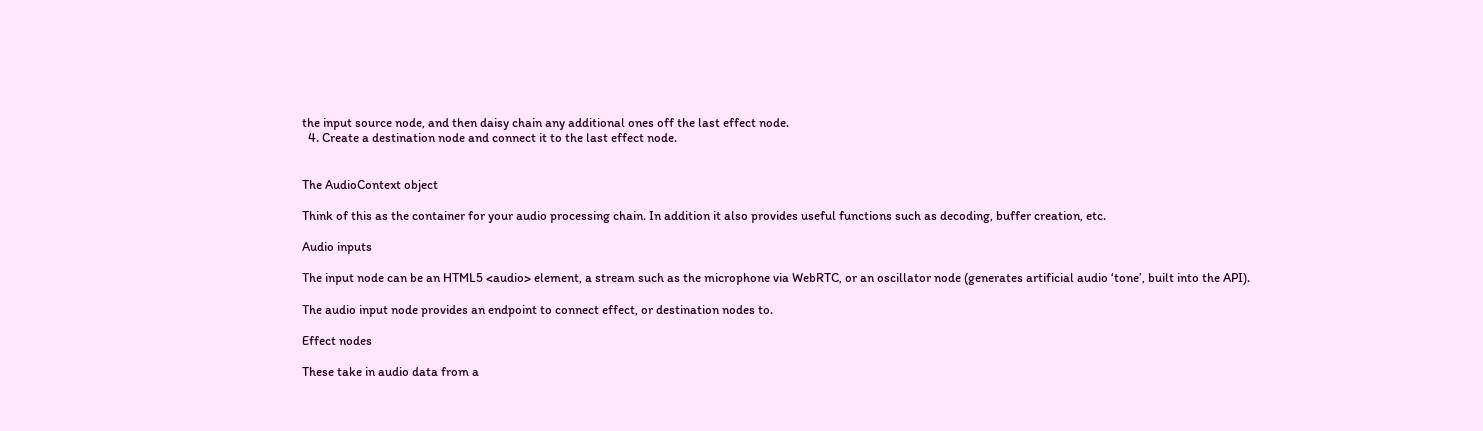the input source node, and then daisy chain any additional ones off the last effect node.
  4. Create a destination node and connect it to the last effect node.


The AudioContext object

Think of this as the container for your audio processing chain. In addition it also provides useful functions such as decoding, buffer creation, etc.

Audio inputs

The input node can be an HTML5 <audio> element, a stream such as the microphone via WebRTC, or an oscillator node (generates artificial audio ‘tone’, built into the API).

The audio input node provides an endpoint to connect effect, or destination nodes to.

Effect nodes

These take in audio data from a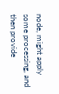node, might apply some processing, and then provide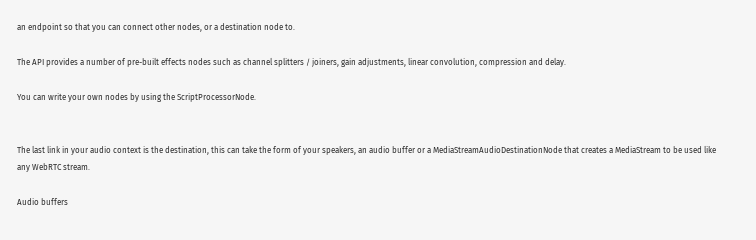an endpoint so that you can connect other nodes, or a destination node to.

The API provides a number of pre-built effects nodes such as channel splitters / joiners, gain adjustments, linear convolution, compression and delay.

You can write your own nodes by using the ScriptProcessorNode.


The last link in your audio context is the destination, this can take the form of your speakers, an audio buffer or a MediaStreamAudioDestinationNode that creates a MediaStream to be used like any WebRTC stream.

Audio buffers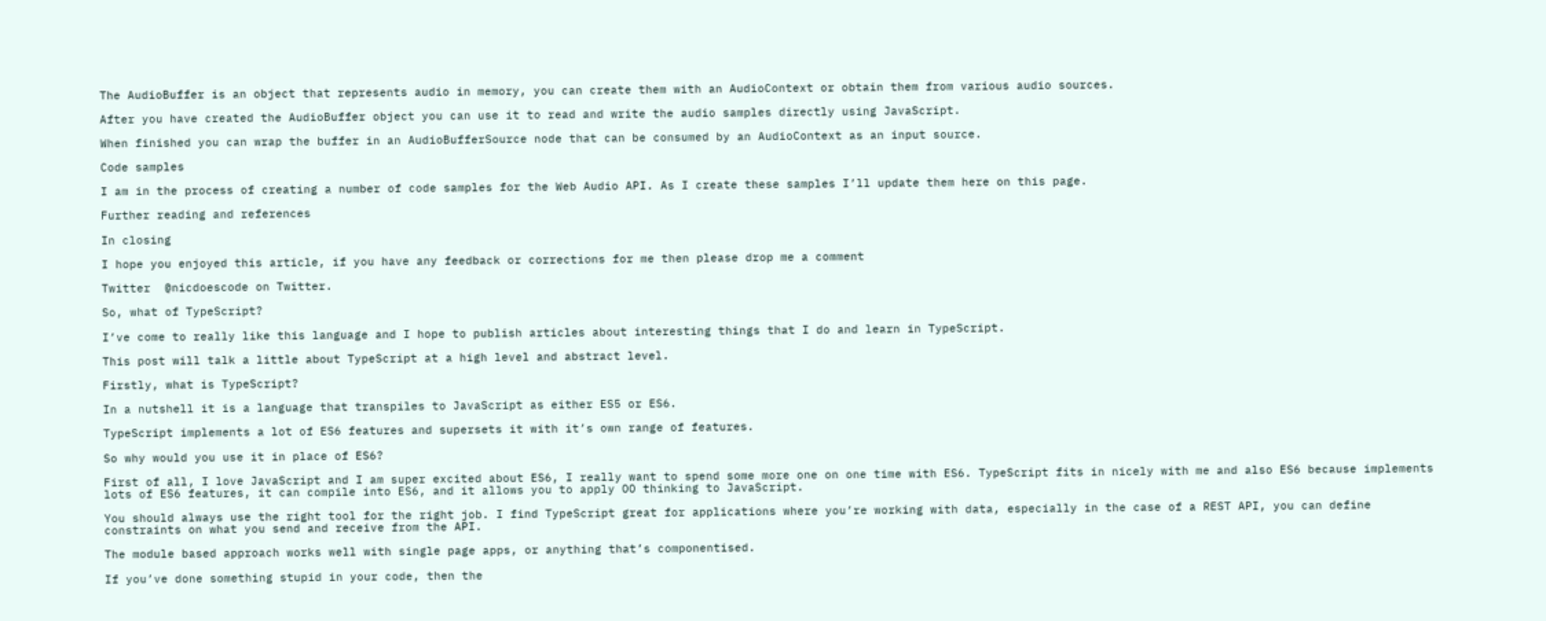The AudioBuffer is an object that represents audio in memory, you can create them with an AudioContext or obtain them from various audio sources.

After you have created the AudioBuffer object you can use it to read and write the audio samples directly using JavaScript.

When finished you can wrap the buffer in an AudioBufferSource node that can be consumed by an AudioContext as an input source.

Code samples

I am in the process of creating a number of code samples for the Web Audio API. As I create these samples I’ll update them here on this page.

Further reading and references

In closing

I hope you enjoyed this article, if you have any feedback or corrections for me then please drop me a comment

Twitter  @nicdoescode on Twitter.

So, what of TypeScript?

I’ve come to really like this language and I hope to publish articles about interesting things that I do and learn in TypeScript.

This post will talk a little about TypeScript at a high level and abstract level.

Firstly, what is TypeScript?

In a nutshell it is a language that transpiles to JavaScript as either ES5 or ES6.

TypeScript implements a lot of ES6 features and supersets it with it’s own range of features.

So why would you use it in place of ES6?

First of all, I love JavaScript and I am super excited about ES6, I really want to spend some more one on one time with ES6. TypeScript fits in nicely with me and also ES6 because implements lots of ES6 features, it can compile into ES6, and it allows you to apply OO thinking to JavaScript.

You should always use the right tool for the right job. I find TypeScript great for applications where you’re working with data, especially in the case of a REST API, you can define constraints on what you send and receive from the API.

The module based approach works well with single page apps, or anything that’s componentised.

If you’ve done something stupid in your code, then the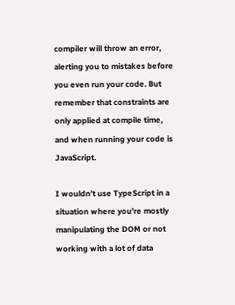compiler will throw an error, alerting you to mistakes before you even run your code. But remember that constraints are only applied at compile time, and when running your code is JavaScript.

I wouldn’t use TypeScript in a situation where you’re mostly manipulating the DOM or not working with a lot of data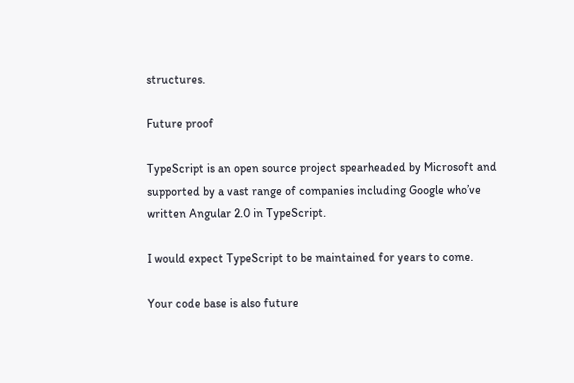structures.

Future proof

TypeScript is an open source project spearheaded by Microsoft and supported by a vast range of companies including Google who’ve written Angular 2.0 in TypeScript.

I would expect TypeScript to be maintained for years to come.

Your code base is also future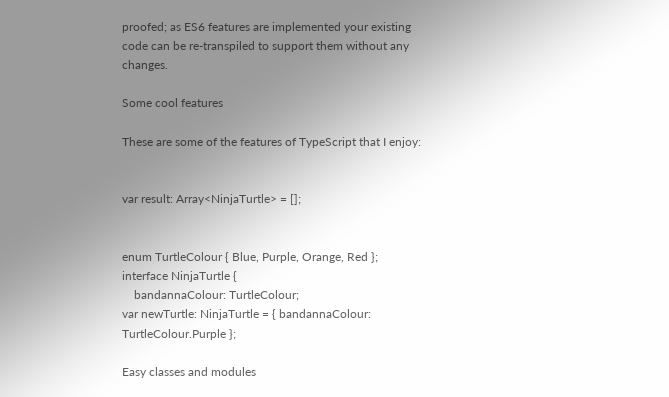proofed; as ES6 features are implemented your existing code can be re-transpiled to support them without any changes.

Some cool features

These are some of the features of TypeScript that I enjoy:


var result: Array<NinjaTurtle> = [];


enum TurtleColour { Blue, Purple, Orange, Red };
interface NinjaTurtle {
    bandannaColour: TurtleColour;
var newTurtle: NinjaTurtle = { bandannaColour: TurtleColour.Purple };

Easy classes and modules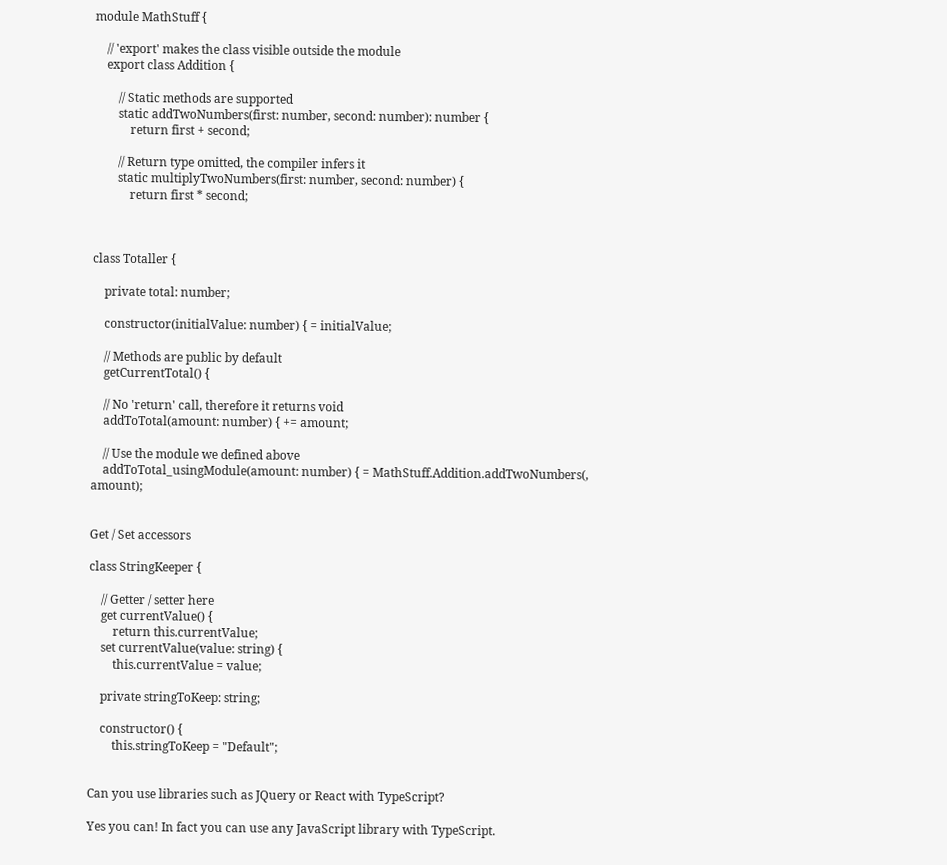module MathStuff {

    // 'export' makes the class visible outside the module
    export class Addition {

        // Static methods are supported
        static addTwoNumbers(first: number, second: number): number {
            return first + second;

        // Return type omitted, the compiler infers it
        static multiplyTwoNumbers(first: number, second: number) {
            return first * second;



class Totaller {

    private total: number;

    constructor(initialValue: number) { = initialValue;

    // Methods are public by default
    getCurrentTotal() {

    // No 'return' call, therefore it returns void
    addToTotal(amount: number) { += amount;

    // Use the module we defined above
    addToTotal_usingModule(amount: number) { = MathStuff.Addition.addTwoNumbers(, amount);


Get / Set accessors

class StringKeeper {

    // Getter / setter here
    get currentValue() {
        return this.currentValue;
    set currentValue(value: string) {
        this.currentValue = value;

    private stringToKeep: string;

    constructor() {
        this.stringToKeep = "Default";


Can you use libraries such as JQuery or React with TypeScript?

Yes you can! In fact you can use any JavaScript library with TypeScript.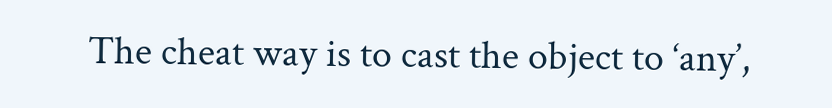The cheat way is to cast the object to ‘any’,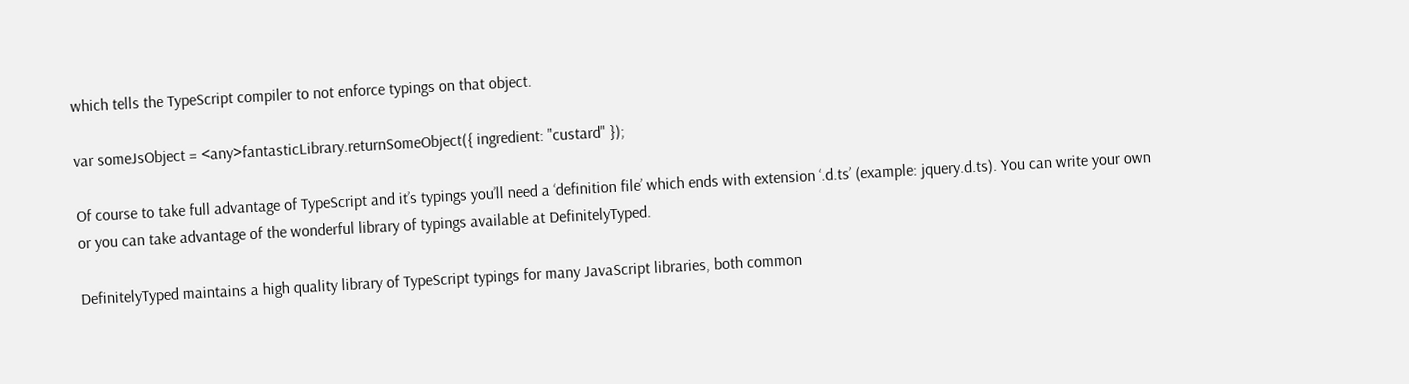which tells the TypeScript compiler to not enforce typings on that object.

var someJsObject = <any>fantasticLibrary.returnSomeObject({ ingredient: "custard" });

Of course to take full advantage of TypeScript and it’s typings you’ll need a ‘definition file’ which ends with extension ‘.d.ts’ (example: jquery.d.ts). You can write your own or you can take advantage of the wonderful library of typings available at DefinitelyTyped.

DefinitelyTyped maintains a high quality library of TypeScript typings for many JavaScript libraries, both common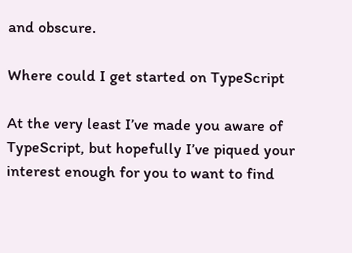and obscure.

Where could I get started on TypeScript

At the very least I’ve made you aware of TypeScript, but hopefully I’ve piqued your interest enough for you to want to find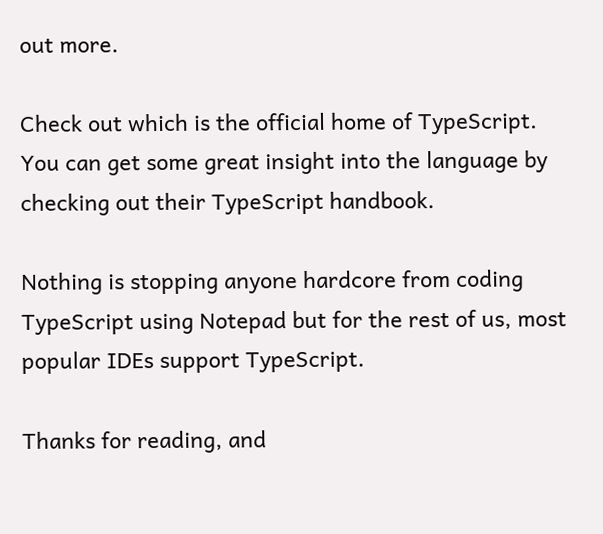out more.

Check out which is the official home of TypeScript. You can get some great insight into the language by checking out their TypeScript handbook.

Nothing is stopping anyone hardcore from coding TypeScript using Notepad but for the rest of us, most popular IDEs support TypeScript.

Thanks for reading, and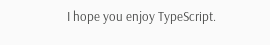I hope you enjoy TypeScript.